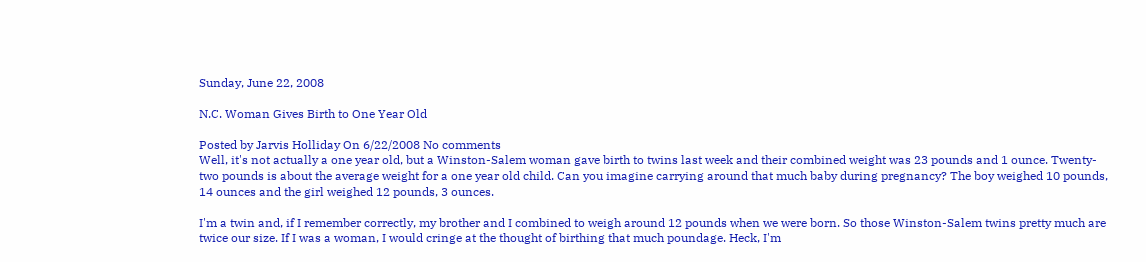Sunday, June 22, 2008

N.C. Woman Gives Birth to One Year Old

Posted by Jarvis Holliday On 6/22/2008 No comments
Well, it's not actually a one year old, but a Winston-Salem woman gave birth to twins last week and their combined weight was 23 pounds and 1 ounce. Twenty-two pounds is about the average weight for a one year old child. Can you imagine carrying around that much baby during pregnancy? The boy weighed 10 pounds, 14 ounces and the girl weighed 12 pounds, 3 ounces.

I'm a twin and, if I remember correctly, my brother and I combined to weigh around 12 pounds when we were born. So those Winston-Salem twins pretty much are twice our size. If I was a woman, I would cringe at the thought of birthing that much poundage. Heck, I'm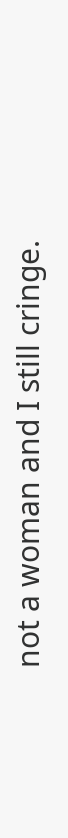not a woman and I still cringe.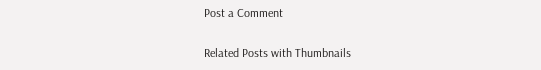Post a Comment

Related Posts with Thumbnails